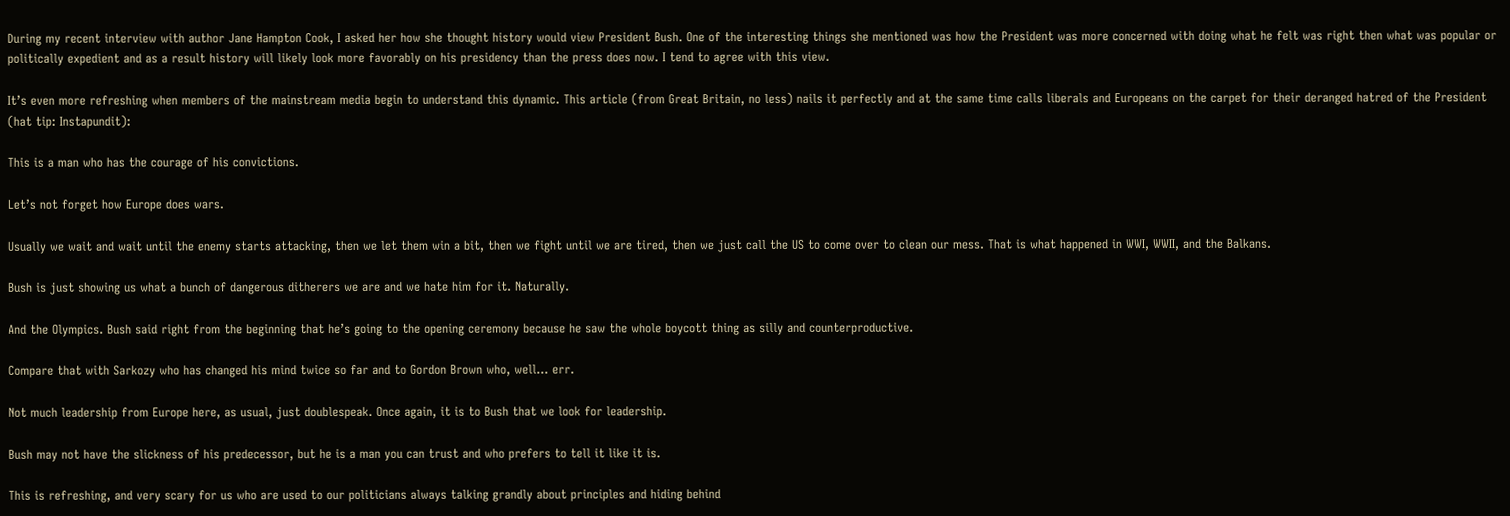During my recent interview with author Jane Hampton Cook, I asked her how she thought history would view President Bush. One of the interesting things she mentioned was how the President was more concerned with doing what he felt was right then what was popular or politically expedient and as a result history will likely look more favorably on his presidency than the press does now. I tend to agree with this view.

It’s even more refreshing when members of the mainstream media begin to understand this dynamic. This article (from Great Britain, no less) nails it perfectly and at the same time calls liberals and Europeans on the carpet for their deranged hatred of the President (hat tip: Instapundit):

This is a man who has the courage of his convictions.

Let’s not forget how Europe does wars.

Usually we wait and wait until the enemy starts attacking, then we let them win a bit, then we fight until we are tired, then we just call the US to come over to clean our mess. That is what happened in WWI, WWII, and the Balkans.

Bush is just showing us what a bunch of dangerous ditherers we are and we hate him for it. Naturally.

And the Olympics. Bush said right from the beginning that he’s going to the opening ceremony because he saw the whole boycott thing as silly and counterproductive.

Compare that with Sarkozy who has changed his mind twice so far and to Gordon Brown who, well… err.

Not much leadership from Europe here, as usual, just doublespeak. Once again, it is to Bush that we look for leadership.

Bush may not have the slickness of his predecessor, but he is a man you can trust and who prefers to tell it like it is.

This is refreshing, and very scary for us who are used to our politicians always talking grandly about principles and hiding behind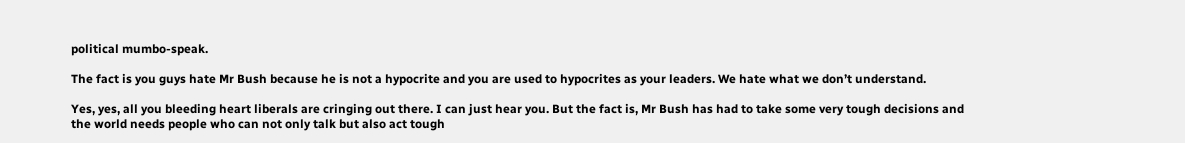political mumbo-speak.

The fact is you guys hate Mr Bush because he is not a hypocrite and you are used to hypocrites as your leaders. We hate what we don’t understand.

Yes, yes, all you bleeding heart liberals are cringing out there. I can just hear you. But the fact is, Mr Bush has had to take some very tough decisions and the world needs people who can not only talk but also act tough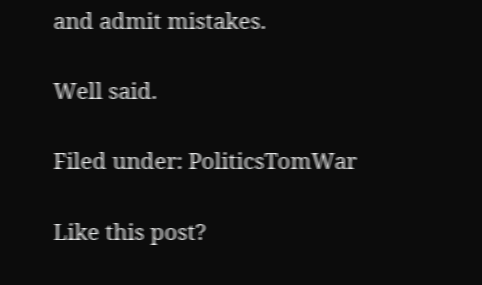and admit mistakes.

Well said.

Filed under: PoliticsTomWar

Like this post?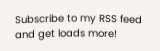Subscribe to my RSS feed and get loads more!